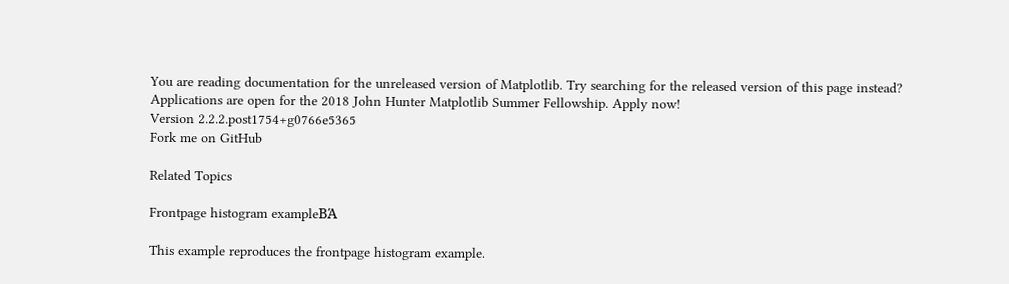You are reading documentation for the unreleased version of Matplotlib. Try searching for the released version of this page instead?
Applications are open for the 2018 John Hunter Matplotlib Summer Fellowship. Apply now!
Version 2.2.2.post1754+g0766e5365
Fork me on GitHub

Related Topics

Frontpage histogram exampleΒΆ

This example reproduces the frontpage histogram example.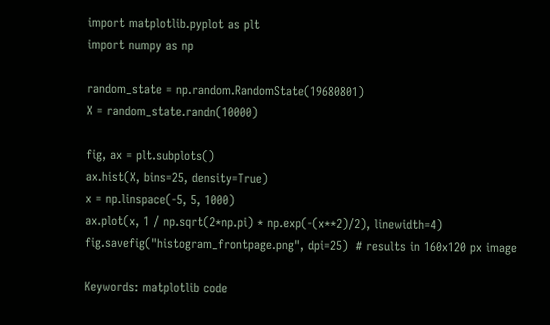import matplotlib.pyplot as plt
import numpy as np

random_state = np.random.RandomState(19680801)
X = random_state.randn(10000)

fig, ax = plt.subplots()
ax.hist(X, bins=25, density=True)
x = np.linspace(-5, 5, 1000)
ax.plot(x, 1 / np.sqrt(2*np.pi) * np.exp(-(x**2)/2), linewidth=4)
fig.savefig("histogram_frontpage.png", dpi=25)  # results in 160x120 px image

Keywords: matplotlib code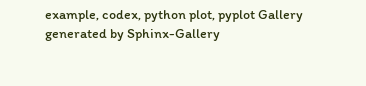example, codex, python plot, pyplot Gallery generated by Sphinx-Gallery